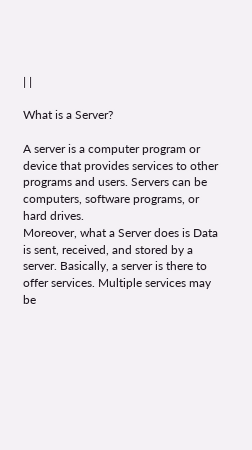| |

What is a Server?

A server is a computer program or device that provides services to other programs and users. Servers can be computers, software programs, or hard drives.
Moreover, what a Server does is Data is sent, received, and stored by a server. Basically, a server is there to offer services. Multiple services may be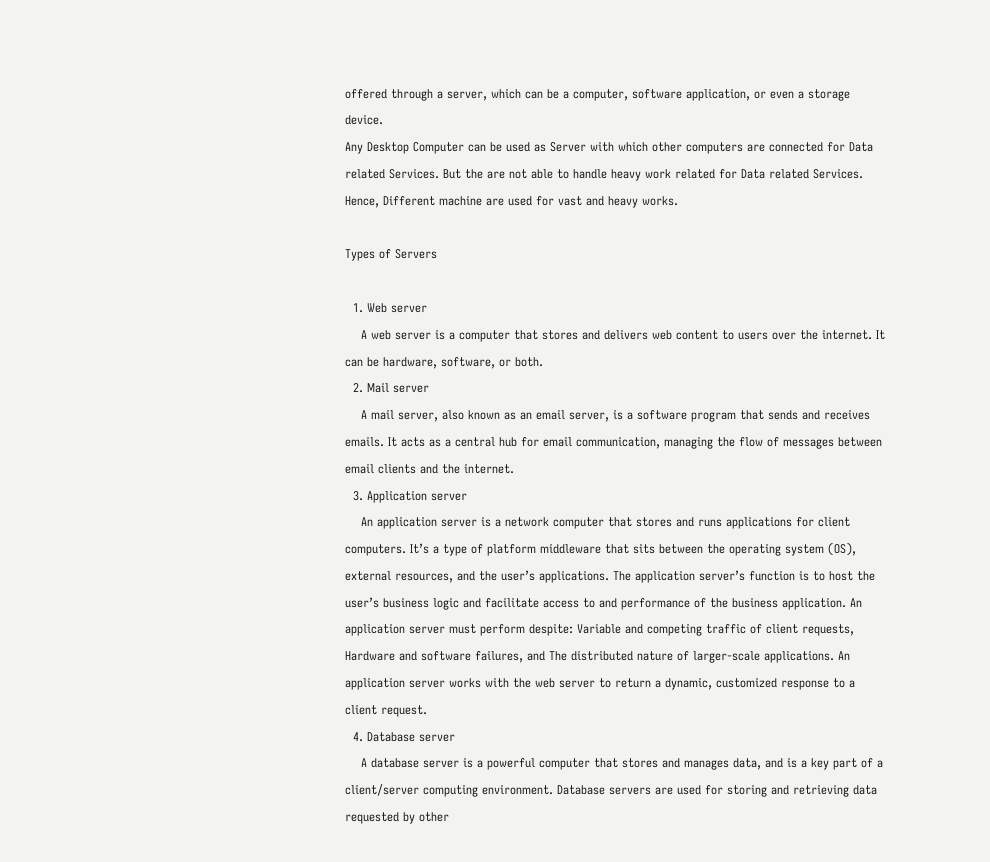offered through a server, which can be a computer, software application, or even a storage device.
Any Desktop Computer can be used as Server with which other computers are connected for Data related Services. But the are not able to handle heavy work related for Data related Services. Hence, Different machine are used for vast and heavy works.

Types of Servers

  1. Web server
    A web server is a computer that stores and delivers web content to users over the internet. It can be hardware, software, or both.
  2. Mail server
    A mail server, also known as an email server, is a software program that sends and receives emails. It acts as a central hub for email communication, managing the flow of messages between email clients and the internet.
  3. Application server
    An application server is a network computer that stores and runs applications for client computers. It’s a type of platform middleware that sits between the operating system (OS), external resources, and the user’s applications. The application server’s function is to host the user’s business logic and facilitate access to and performance of the business application. An application server must perform despite: Variable and competing traffic of client requests, Hardware and software failures, and The distributed nature of larger-scale applications. An application server works with the web server to return a dynamic, customized response to a client request.
  4. Database server
    A database server is a powerful computer that stores and manages data, and is a key part of a client/server computing environment. Database servers are used for storing and retrieving data requested by other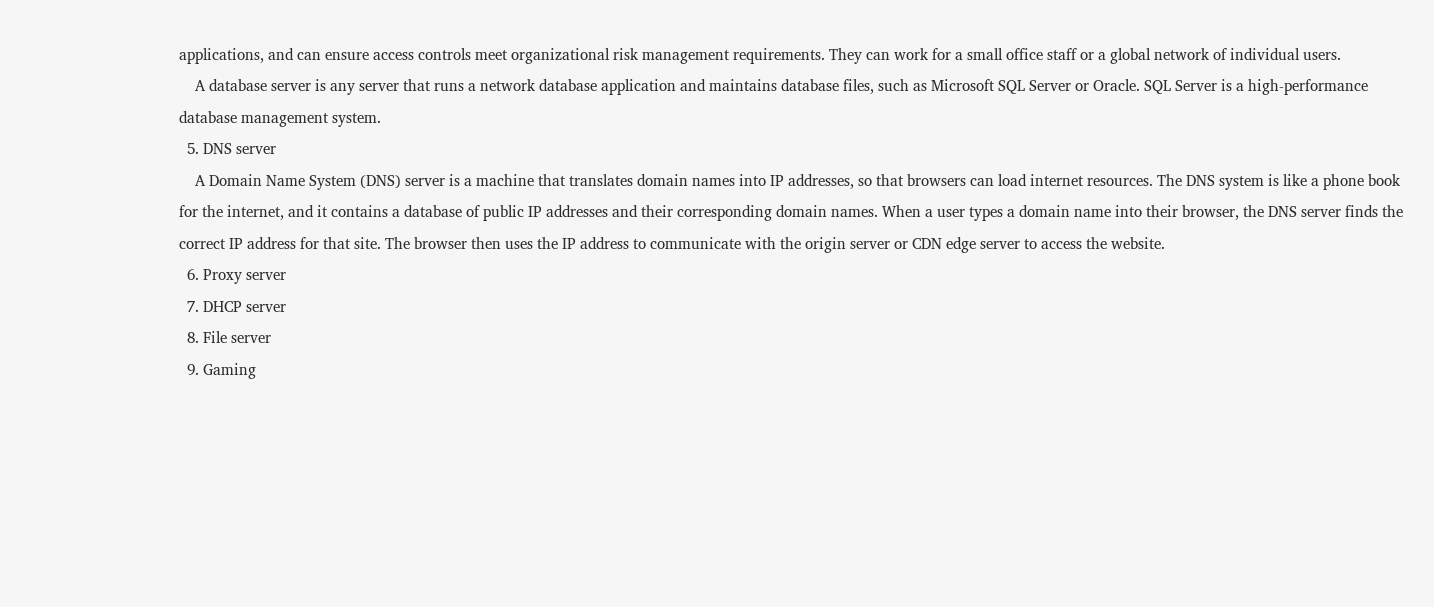applications, and can ensure access controls meet organizational risk management requirements. They can work for a small office staff or a global network of individual users.
    A database server is any server that runs a network database application and maintains database files, such as Microsoft SQL Server or Oracle. SQL Server is a high-performance database management system.
  5. DNS server
    A Domain Name System (DNS) server is a machine that translates domain names into IP addresses, so that browsers can load internet resources. The DNS system is like a phone book for the internet, and it contains a database of public IP addresses and their corresponding domain names. When a user types a domain name into their browser, the DNS server finds the correct IP address for that site. The browser then uses the IP address to communicate with the origin server or CDN edge server to access the website.
  6. Proxy server
  7. DHCP server
  8. File server
  9. Gaming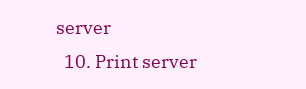server
  10. Print server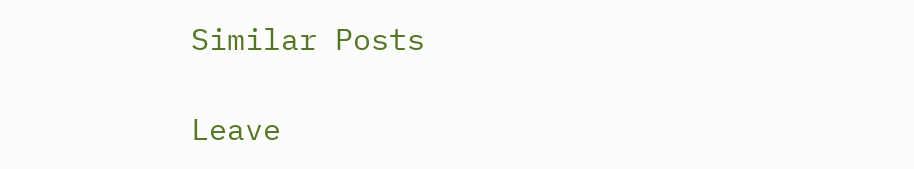Similar Posts

Leave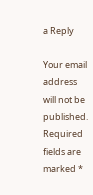a Reply

Your email address will not be published. Required fields are marked *